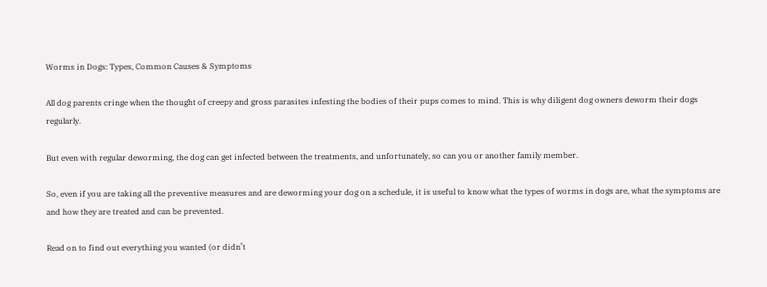Worms in Dogs: Types, Common Causes & Symptoms

All dog parents cringe when the thought of creepy and gross parasites infesting the bodies of their pups comes to mind. This is why diligent dog owners deworm their dogs regularly.

But even with regular deworming, the dog can get infected between the treatments, and unfortunately, so can you or another family member.

So, even if you are taking all the preventive measures and are deworming your dog on a schedule, it is useful to know what the types of worms in dogs are, what the symptoms are and how they are treated and can be prevented.

Read on to find out everything you wanted (or didn’t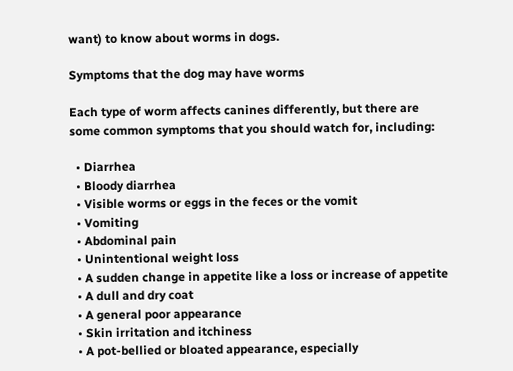want) to know about worms in dogs.

Symptoms that the dog may have worms

Each type of worm affects canines differently, but there are some common symptoms that you should watch for, including:

  • Diarrhea
  • Bloody diarrhea
  • Visible worms or eggs in the feces or the vomit
  • Vomiting
  • Abdominal pain
  • Unintentional weight loss
  • A sudden change in appetite like a loss or increase of appetite
  • A dull and dry coat
  • A general poor appearance
  • Skin irritation and itchiness
  • A pot-bellied or bloated appearance, especially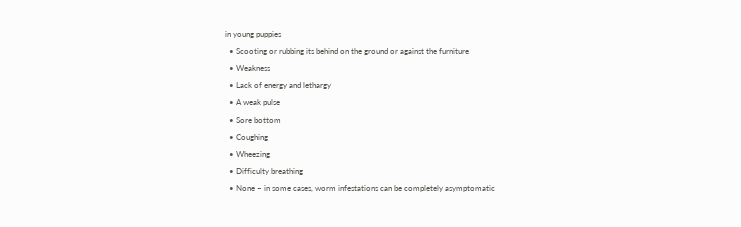in young puppies
  • Scooting or rubbing its behind on the ground or against the furniture
  • Weakness
  • Lack of energy and lethargy
  • A weak pulse
  • Sore bottom
  • Coughing
  • Wheezing
  • Difficulty breathing
  • None – in some cases, worm infestations can be completely asymptomatic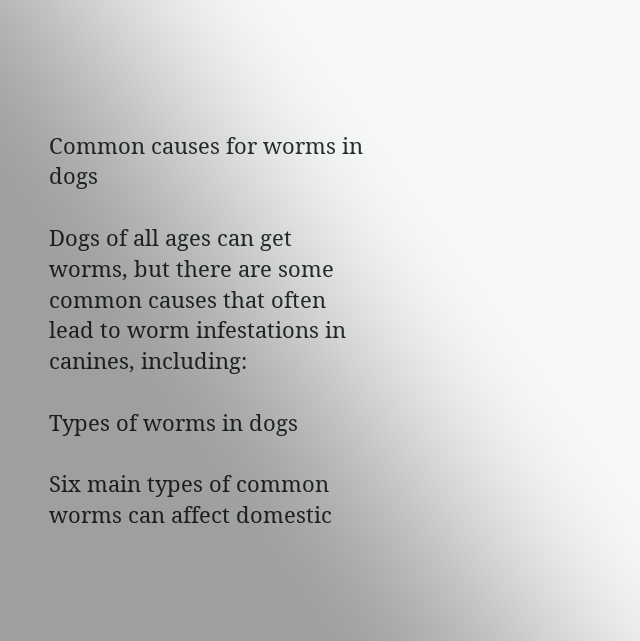Common causes for worms in dogs

Dogs of all ages can get worms, but there are some common causes that often lead to worm infestations in canines, including:

Types of worms in dogs

Six main types of common worms can affect domestic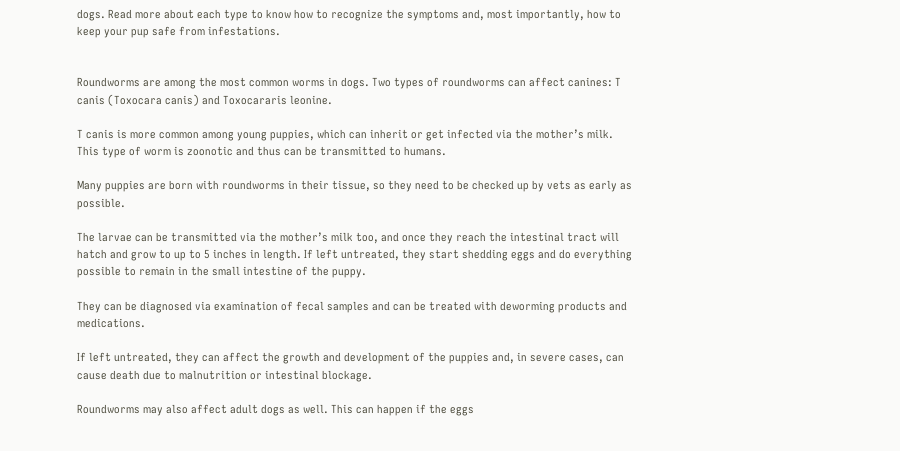dogs. Read more about each type to know how to recognize the symptoms and, most importantly, how to keep your pup safe from infestations.


Roundworms are among the most common worms in dogs. Two types of roundworms can affect canines: T canis (Toxocara canis) and Toxocararis leonine.

T canis is more common among young puppies, which can inherit or get infected via the mother’s milk. This type of worm is zoonotic and thus can be transmitted to humans.

Many puppies are born with roundworms in their tissue, so they need to be checked up by vets as early as possible.

The larvae can be transmitted via the mother’s milk too, and once they reach the intestinal tract will hatch and grow to up to 5 inches in length. If left untreated, they start shedding eggs and do everything possible to remain in the small intestine of the puppy.

They can be diagnosed via examination of fecal samples and can be treated with deworming products and medications.

If left untreated, they can affect the growth and development of the puppies and, in severe cases, can cause death due to malnutrition or intestinal blockage.

Roundworms may also affect adult dogs as well. This can happen if the eggs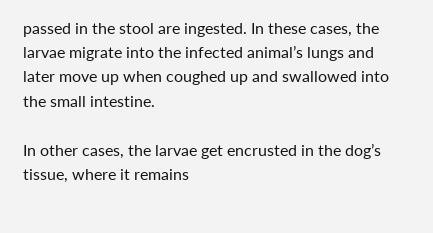passed in the stool are ingested. In these cases, the larvae migrate into the infected animal’s lungs and later move up when coughed up and swallowed into the small intestine.

In other cases, the larvae get encrusted in the dog’s tissue, where it remains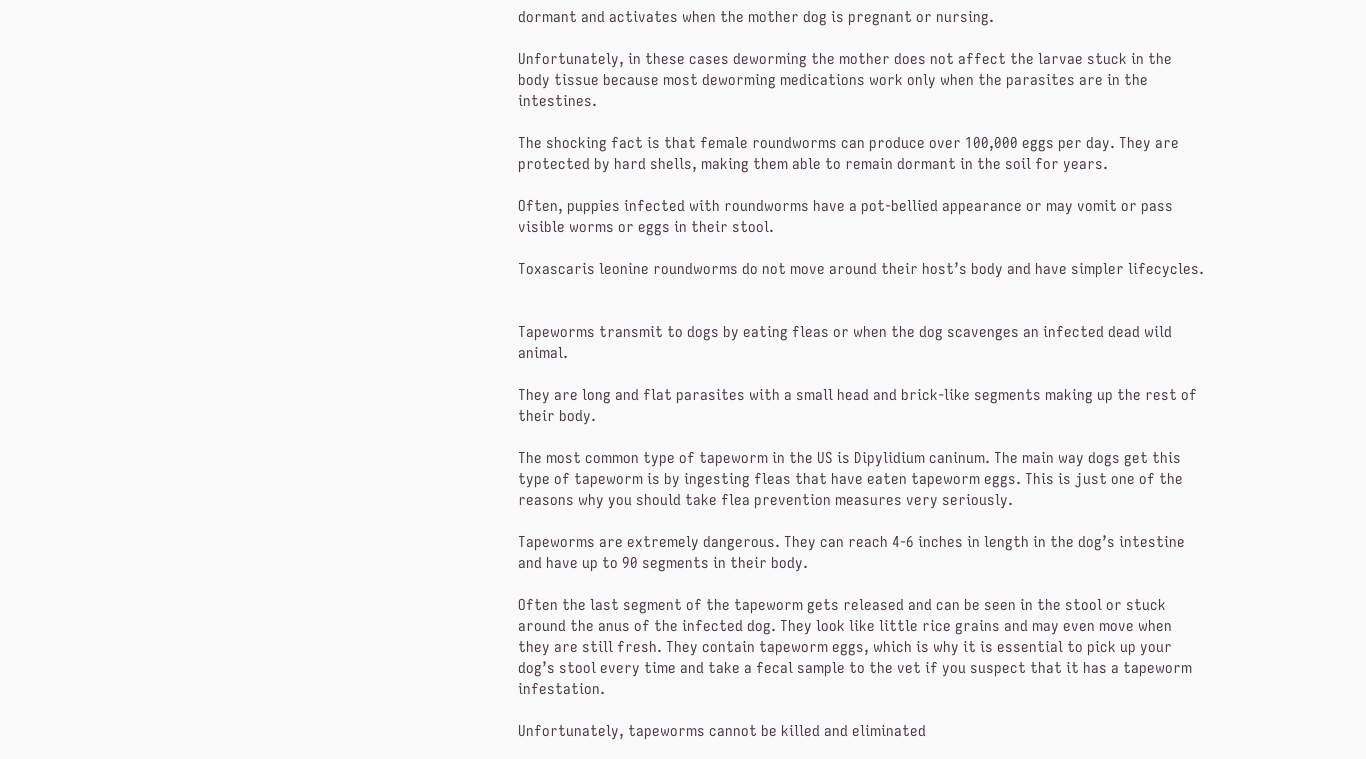dormant and activates when the mother dog is pregnant or nursing.

Unfortunately, in these cases deworming the mother does not affect the larvae stuck in the body tissue because most deworming medications work only when the parasites are in the intestines.

The shocking fact is that female roundworms can produce over 100,000 eggs per day. They are protected by hard shells, making them able to remain dormant in the soil for years.

Often, puppies infected with roundworms have a pot-bellied appearance or may vomit or pass visible worms or eggs in their stool.

Toxascaris leonine roundworms do not move around their host’s body and have simpler lifecycles.


Tapeworms transmit to dogs by eating fleas or when the dog scavenges an infected dead wild animal.

They are long and flat parasites with a small head and brick-like segments making up the rest of their body.

The most common type of tapeworm in the US is Dipylidium caninum. The main way dogs get this type of tapeworm is by ingesting fleas that have eaten tapeworm eggs. This is just one of the reasons why you should take flea prevention measures very seriously.

Tapeworms are extremely dangerous. They can reach 4-6 inches in length in the dog’s intestine and have up to 90 segments in their body.

Often the last segment of the tapeworm gets released and can be seen in the stool or stuck around the anus of the infected dog. They look like little rice grains and may even move when they are still fresh. They contain tapeworm eggs, which is why it is essential to pick up your dog’s stool every time and take a fecal sample to the vet if you suspect that it has a tapeworm infestation.

Unfortunately, tapeworms cannot be killed and eliminated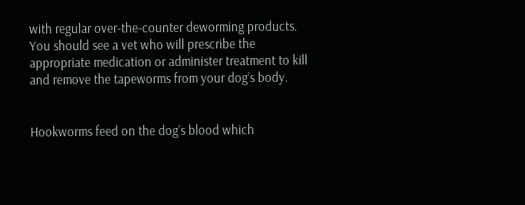with regular over-the-counter deworming products. You should see a vet who will prescribe the appropriate medication or administer treatment to kill and remove the tapeworms from your dog’s body.


Hookworms feed on the dog’s blood which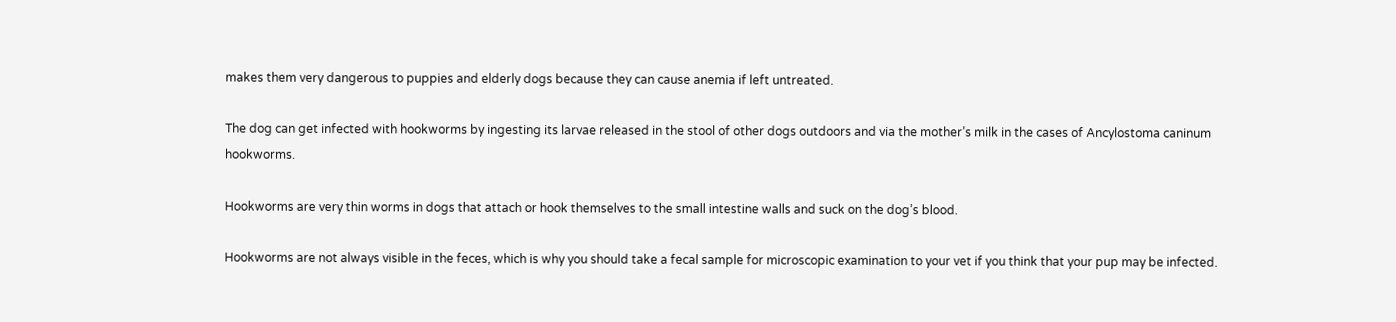makes them very dangerous to puppies and elderly dogs because they can cause anemia if left untreated.

The dog can get infected with hookworms by ingesting its larvae released in the stool of other dogs outdoors and via the mother’s milk in the cases of Ancylostoma caninum hookworms.

Hookworms are very thin worms in dogs that attach or hook themselves to the small intestine walls and suck on the dog’s blood.

Hookworms are not always visible in the feces, which is why you should take a fecal sample for microscopic examination to your vet if you think that your pup may be infected.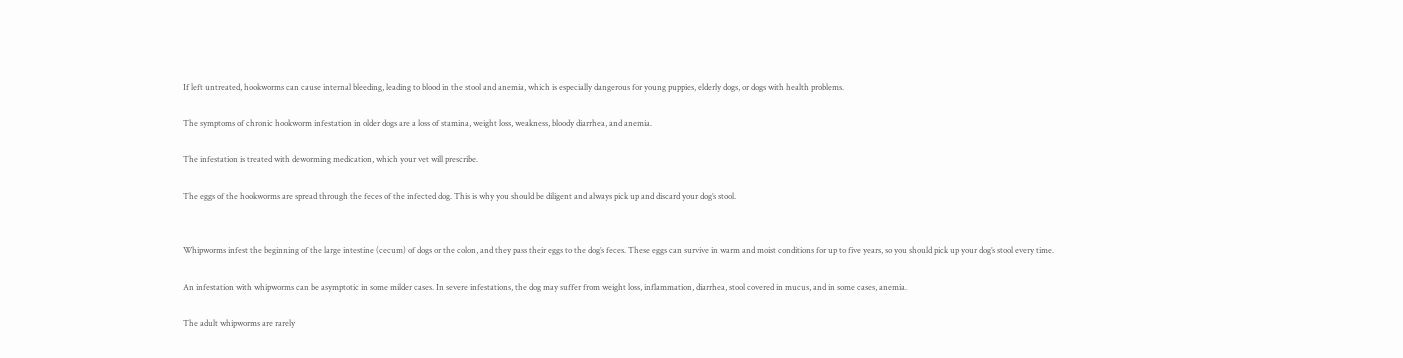If left untreated, hookworms can cause internal bleeding, leading to blood in the stool and anemia, which is especially dangerous for young puppies, elderly dogs, or dogs with health problems.

The symptoms of chronic hookworm infestation in older dogs are a loss of stamina, weight loss, weakness, bloody diarrhea, and anemia.

The infestation is treated with deworming medication, which your vet will prescribe.

The eggs of the hookworms are spread through the feces of the infected dog. This is why you should be diligent and always pick up and discard your dog’s stool.


Whipworms infest the beginning of the large intestine (cecum) of dogs or the colon, and they pass their eggs to the dog’s feces. These eggs can survive in warm and moist conditions for up to five years, so you should pick up your dog’s stool every time.

An infestation with whipworms can be asymptotic in some milder cases. In severe infestations, the dog may suffer from weight loss, inflammation, diarrhea, stool covered in mucus, and in some cases, anemia.

The adult whipworms are rarely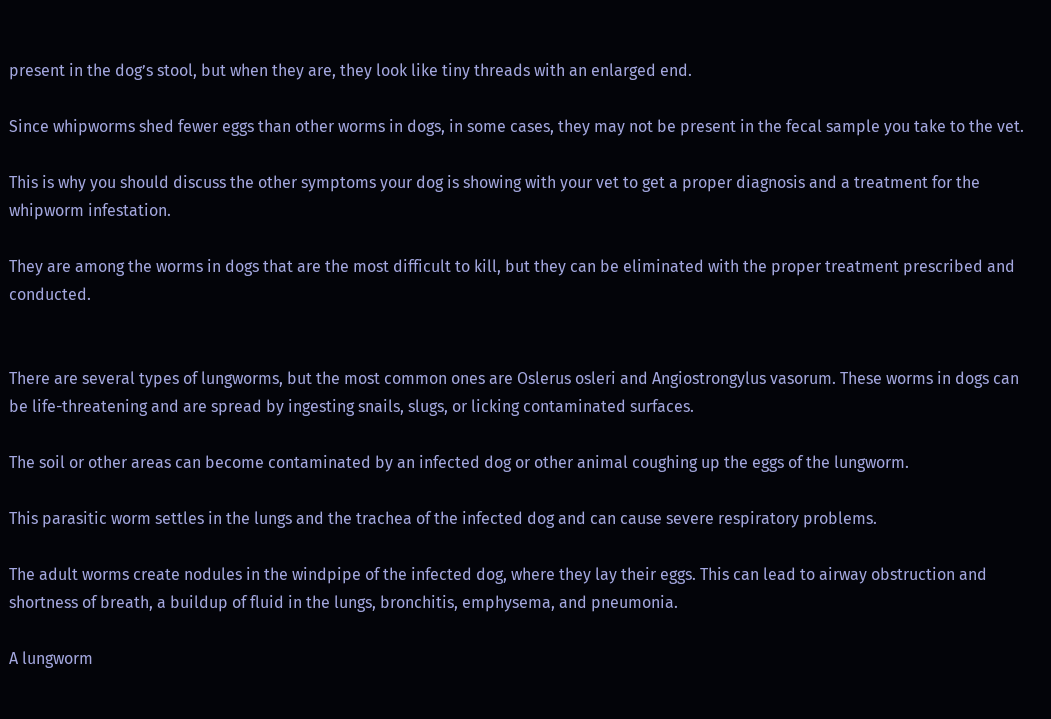present in the dog’s stool, but when they are, they look like tiny threads with an enlarged end.

Since whipworms shed fewer eggs than other worms in dogs, in some cases, they may not be present in the fecal sample you take to the vet.

This is why you should discuss the other symptoms your dog is showing with your vet to get a proper diagnosis and a treatment for the whipworm infestation.

They are among the worms in dogs that are the most difficult to kill, but they can be eliminated with the proper treatment prescribed and conducted.


There are several types of lungworms, but the most common ones are Oslerus osleri and Angiostrongylus vasorum. These worms in dogs can be life-threatening and are spread by ingesting snails, slugs, or licking contaminated surfaces.

The soil or other areas can become contaminated by an infected dog or other animal coughing up the eggs of the lungworm.

This parasitic worm settles in the lungs and the trachea of the infected dog and can cause severe respiratory problems.

The adult worms create nodules in the windpipe of the infected dog, where they lay their eggs. This can lead to airway obstruction and shortness of breath, a buildup of fluid in the lungs, bronchitis, emphysema, and pneumonia.

A lungworm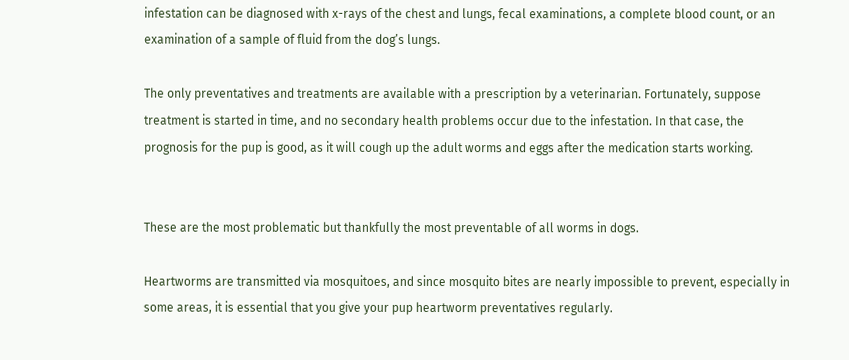infestation can be diagnosed with x-rays of the chest and lungs, fecal examinations, a complete blood count, or an examination of a sample of fluid from the dog’s lungs.

The only preventatives and treatments are available with a prescription by a veterinarian. Fortunately, suppose treatment is started in time, and no secondary health problems occur due to the infestation. In that case, the prognosis for the pup is good, as it will cough up the adult worms and eggs after the medication starts working.


These are the most problematic but thankfully the most preventable of all worms in dogs.

Heartworms are transmitted via mosquitoes, and since mosquito bites are nearly impossible to prevent, especially in some areas, it is essential that you give your pup heartworm preventatives regularly.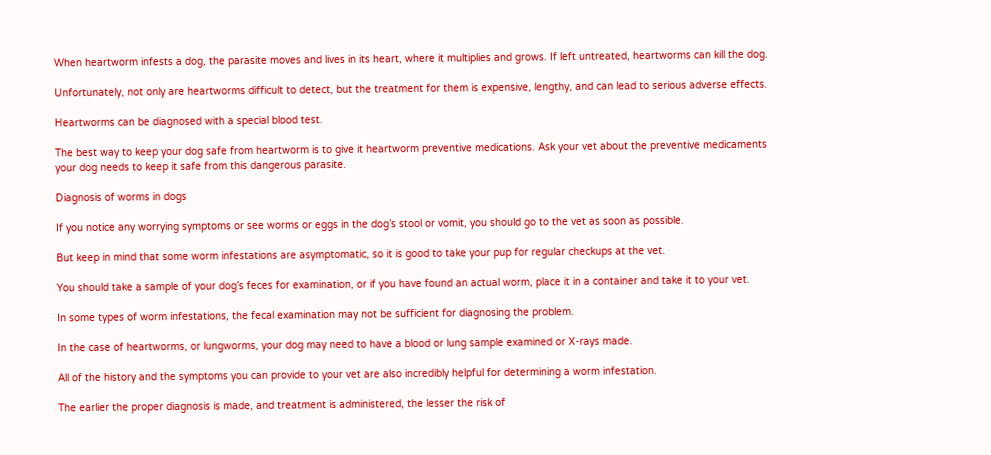When heartworm infests a dog, the parasite moves and lives in its heart, where it multiplies and grows. If left untreated, heartworms can kill the dog.

Unfortunately, not only are heartworms difficult to detect, but the treatment for them is expensive, lengthy, and can lead to serious adverse effects.

Heartworms can be diagnosed with a special blood test.

The best way to keep your dog safe from heartworm is to give it heartworm preventive medications. Ask your vet about the preventive medicaments your dog needs to keep it safe from this dangerous parasite.

Diagnosis of worms in dogs

If you notice any worrying symptoms or see worms or eggs in the dog’s stool or vomit, you should go to the vet as soon as possible.

But keep in mind that some worm infestations are asymptomatic, so it is good to take your pup for regular checkups at the vet.

You should take a sample of your dog’s feces for examination, or if you have found an actual worm, place it in a container and take it to your vet.

In some types of worm infestations, the fecal examination may not be sufficient for diagnosing the problem.

In the case of heartworms, or lungworms, your dog may need to have a blood or lung sample examined or X-rays made.

All of the history and the symptoms you can provide to your vet are also incredibly helpful for determining a worm infestation.

The earlier the proper diagnosis is made, and treatment is administered, the lesser the risk of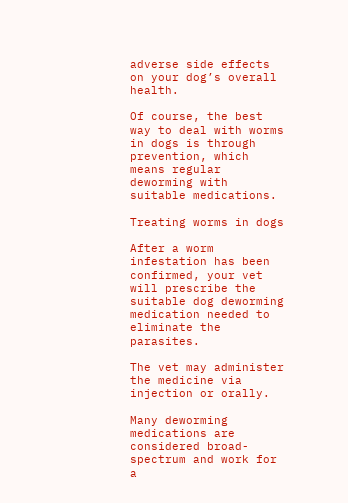adverse side effects on your dog’s overall health.

Of course, the best way to deal with worms in dogs is through prevention, which means regular deworming with suitable medications.

Treating worms in dogs

After a worm infestation has been confirmed, your vet will prescribe the suitable dog deworming medication needed to eliminate the parasites.

The vet may administer the medicine via injection or orally.

Many deworming medications are considered broad-spectrum and work for a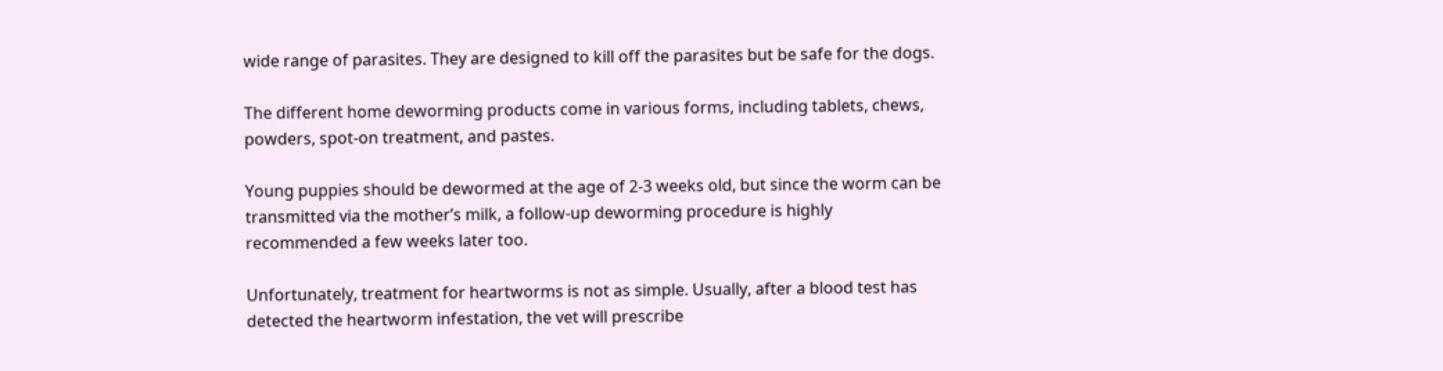wide range of parasites. They are designed to kill off the parasites but be safe for the dogs.

The different home deworming products come in various forms, including tablets, chews, powders, spot-on treatment, and pastes.

Young puppies should be dewormed at the age of 2-3 weeks old, but since the worm can be transmitted via the mother’s milk, a follow-up deworming procedure is highly recommended a few weeks later too.

Unfortunately, treatment for heartworms is not as simple. Usually, after a blood test has detected the heartworm infestation, the vet will prescribe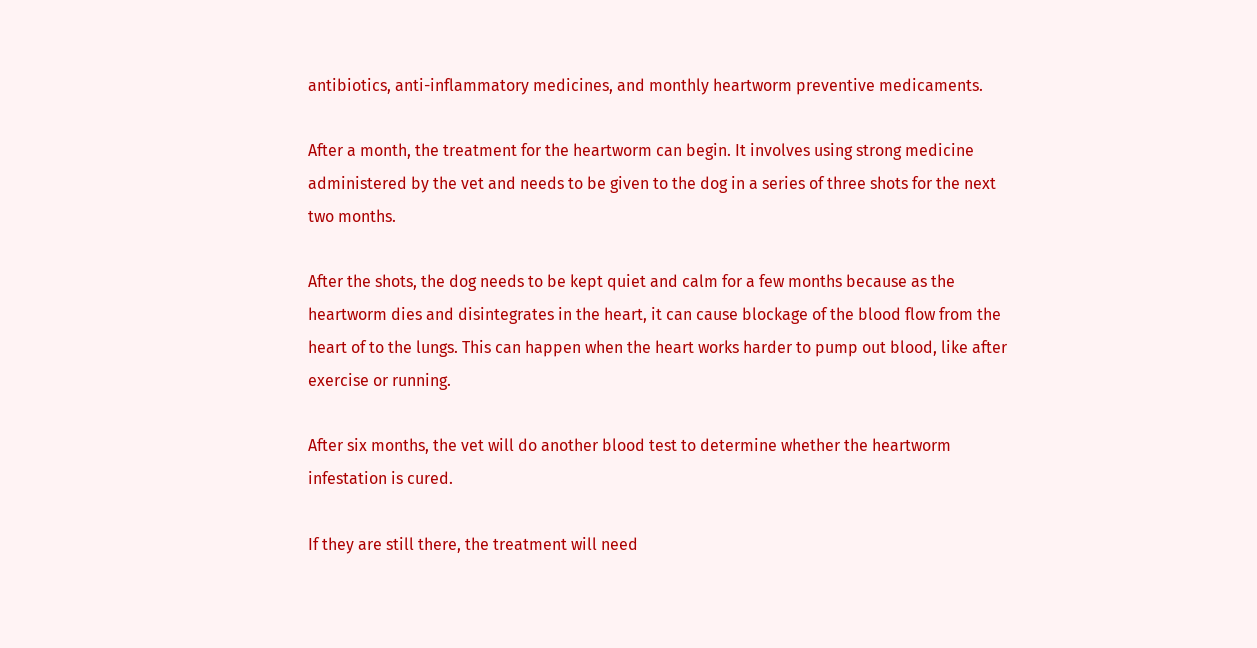antibiotics, anti-inflammatory medicines, and monthly heartworm preventive medicaments.

After a month, the treatment for the heartworm can begin. It involves using strong medicine administered by the vet and needs to be given to the dog in a series of three shots for the next two months.

After the shots, the dog needs to be kept quiet and calm for a few months because as the heartworm dies and disintegrates in the heart, it can cause blockage of the blood flow from the heart of to the lungs. This can happen when the heart works harder to pump out blood, like after exercise or running.

After six months, the vet will do another blood test to determine whether the heartworm infestation is cured.

If they are still there, the treatment will need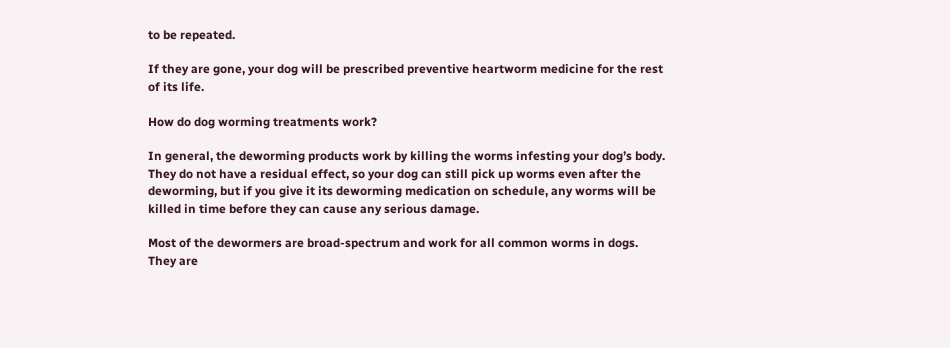to be repeated.

If they are gone, your dog will be prescribed preventive heartworm medicine for the rest of its life.

How do dog worming treatments work?

In general, the deworming products work by killing the worms infesting your dog’s body. They do not have a residual effect, so your dog can still pick up worms even after the deworming, but if you give it its deworming medication on schedule, any worms will be killed in time before they can cause any serious damage.

Most of the dewormers are broad-spectrum and work for all common worms in dogs. They are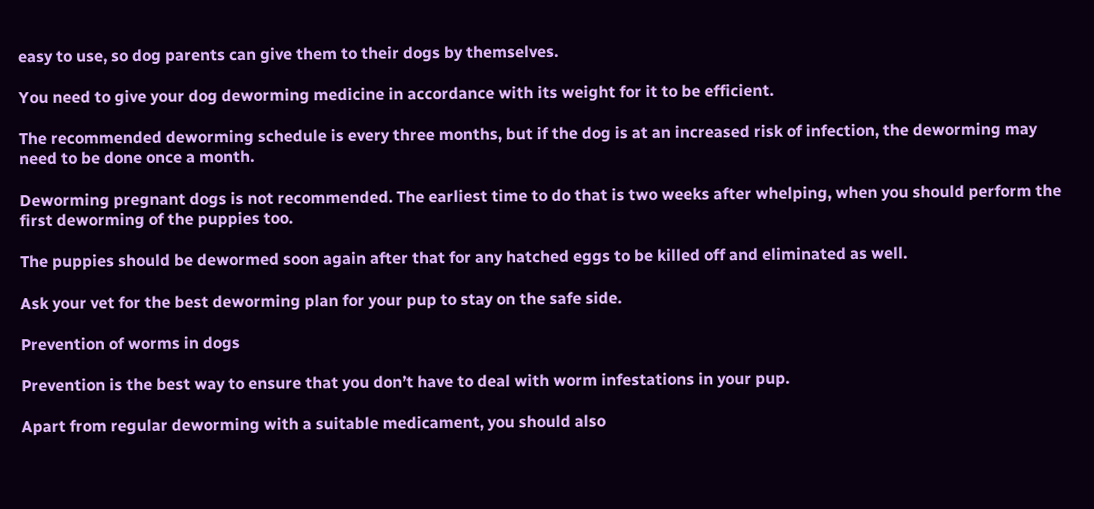easy to use, so dog parents can give them to their dogs by themselves.

You need to give your dog deworming medicine in accordance with its weight for it to be efficient.

The recommended deworming schedule is every three months, but if the dog is at an increased risk of infection, the deworming may need to be done once a month.

Deworming pregnant dogs is not recommended. The earliest time to do that is two weeks after whelping, when you should perform the first deworming of the puppies too.

The puppies should be dewormed soon again after that for any hatched eggs to be killed off and eliminated as well.

Ask your vet for the best deworming plan for your pup to stay on the safe side.

Prevention of worms in dogs

Prevention is the best way to ensure that you don’t have to deal with worm infestations in your pup.

Apart from regular deworming with a suitable medicament, you should also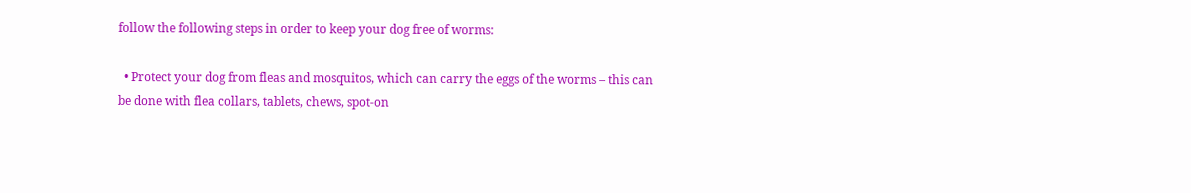follow the following steps in order to keep your dog free of worms:

  • Protect your dog from fleas and mosquitos, which can carry the eggs of the worms – this can be done with flea collars, tablets, chews, spot-on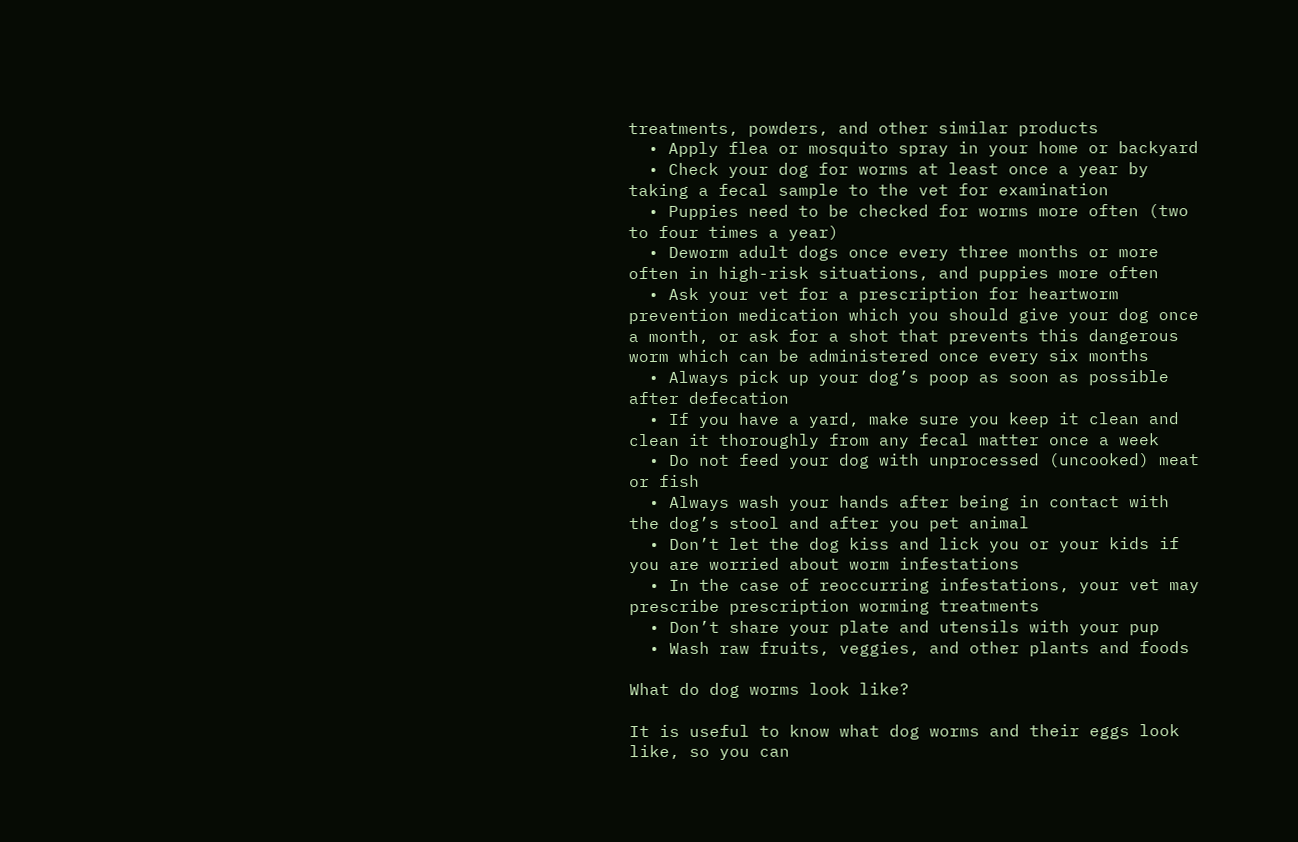treatments, powders, and other similar products
  • Apply flea or mosquito spray in your home or backyard
  • Check your dog for worms at least once a year by taking a fecal sample to the vet for examination
  • Puppies need to be checked for worms more often (two to four times a year)
  • Deworm adult dogs once every three months or more often in high-risk situations, and puppies more often
  • Ask your vet for a prescription for heartworm prevention medication which you should give your dog once a month, or ask for a shot that prevents this dangerous worm which can be administered once every six months
  • Always pick up your dog’s poop as soon as possible after defecation
  • If you have a yard, make sure you keep it clean and clean it thoroughly from any fecal matter once a week
  • Do not feed your dog with unprocessed (uncooked) meat or fish
  • Always wash your hands after being in contact with the dog’s stool and after you pet animal
  • Don’t let the dog kiss and lick you or your kids if you are worried about worm infestations
  • In the case of reoccurring infestations, your vet may prescribe prescription worming treatments
  • Don’t share your plate and utensils with your pup
  • Wash raw fruits, veggies, and other plants and foods

What do dog worms look like?

It is useful to know what dog worms and their eggs look like, so you can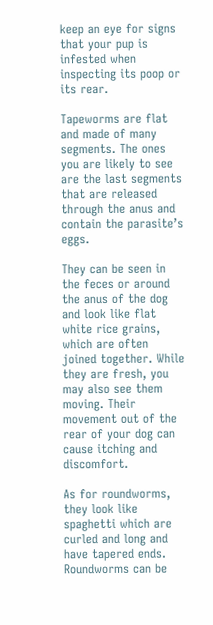keep an eye for signs that your pup is infested when inspecting its poop or its rear.

Tapeworms are flat and made of many segments. The ones you are likely to see are the last segments that are released through the anus and contain the parasite’s eggs.

They can be seen in the feces or around the anus of the dog and look like flat white rice grains, which are often joined together. While they are fresh, you may also see them moving. Their movement out of the rear of your dog can cause itching and discomfort.

As for roundworms, they look like spaghetti which are curled and long and have tapered ends. Roundworms can be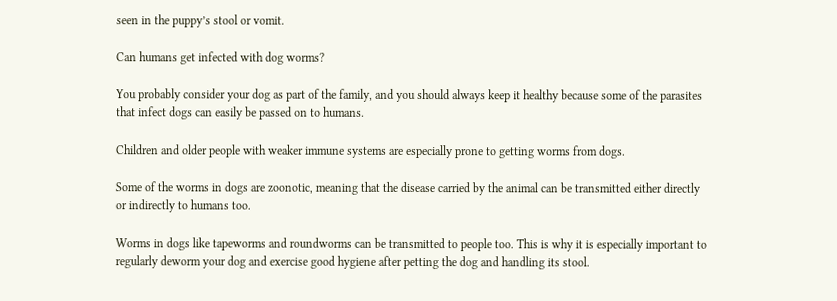seen in the puppy’s stool or vomit.

Can humans get infected with dog worms?

You probably consider your dog as part of the family, and you should always keep it healthy because some of the parasites that infect dogs can easily be passed on to humans.

Children and older people with weaker immune systems are especially prone to getting worms from dogs.

Some of the worms in dogs are zoonotic, meaning that the disease carried by the animal can be transmitted either directly or indirectly to humans too.

Worms in dogs like tapeworms and roundworms can be transmitted to people too. This is why it is especially important to regularly deworm your dog and exercise good hygiene after petting the dog and handling its stool.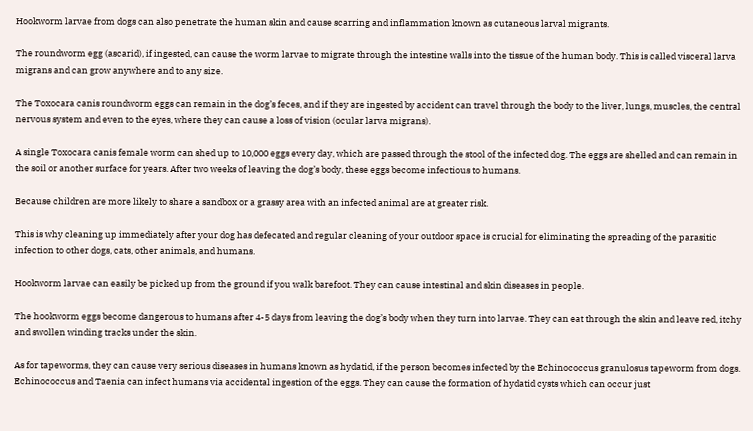Hookworm larvae from dogs can also penetrate the human skin and cause scarring and inflammation known as cutaneous larval migrants.

The roundworm egg (ascarid), if ingested, can cause the worm larvae to migrate through the intestine walls into the tissue of the human body. This is called visceral larva migrans and can grow anywhere and to any size.

The Toxocara canis roundworm eggs can remain in the dog’s feces, and if they are ingested by accident can travel through the body to the liver, lungs, muscles, the central nervous system and even to the eyes, where they can cause a loss of vision (ocular larva migrans).

A single Toxocara canis female worm can shed up to 10,000 eggs every day, which are passed through the stool of the infected dog. The eggs are shelled and can remain in the soil or another surface for years. After two weeks of leaving the dog’s body, these eggs become infectious to humans.

Because children are more likely to share a sandbox or a grassy area with an infected animal are at greater risk.

This is why cleaning up immediately after your dog has defecated and regular cleaning of your outdoor space is crucial for eliminating the spreading of the parasitic infection to other dogs, cats, other animals, and humans.

Hookworm larvae can easily be picked up from the ground if you walk barefoot. They can cause intestinal and skin diseases in people.

The hookworm eggs become dangerous to humans after 4-5 days from leaving the dog’s body when they turn into larvae. They can eat through the skin and leave red, itchy and swollen winding tracks under the skin.

As for tapeworms, they can cause very serious diseases in humans known as hydatid, if the person becomes infected by the Echinococcus granulosus tapeworm from dogs. Echinococcus and Taenia can infect humans via accidental ingestion of the eggs. They can cause the formation of hydatid cysts which can occur just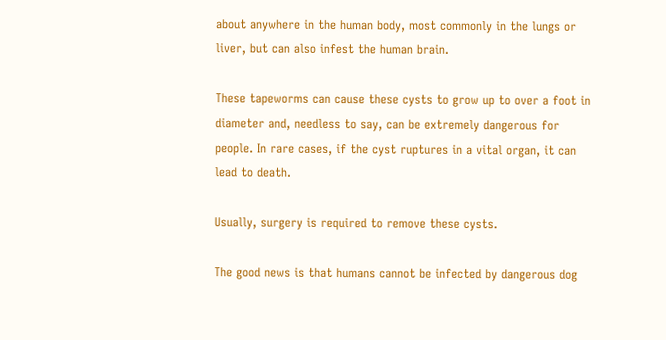about anywhere in the human body, most commonly in the lungs or liver, but can also infest the human brain.

These tapeworms can cause these cysts to grow up to over a foot in diameter and, needless to say, can be extremely dangerous for people. In rare cases, if the cyst ruptures in a vital organ, it can lead to death.

Usually, surgery is required to remove these cysts.

The good news is that humans cannot be infected by dangerous dog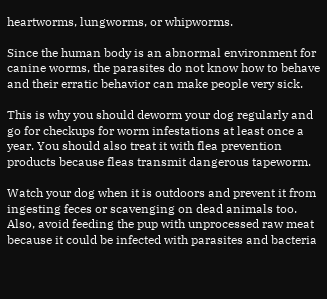heartworms, lungworms, or whipworms.

Since the human body is an abnormal environment for canine worms, the parasites do not know how to behave and their erratic behavior can make people very sick.

This is why you should deworm your dog regularly and go for checkups for worm infestations at least once a year. You should also treat it with flea prevention products because fleas transmit dangerous tapeworm.

Watch your dog when it is outdoors and prevent it from ingesting feces or scavenging on dead animals too. Also, avoid feeding the pup with unprocessed raw meat because it could be infected with parasites and bacteria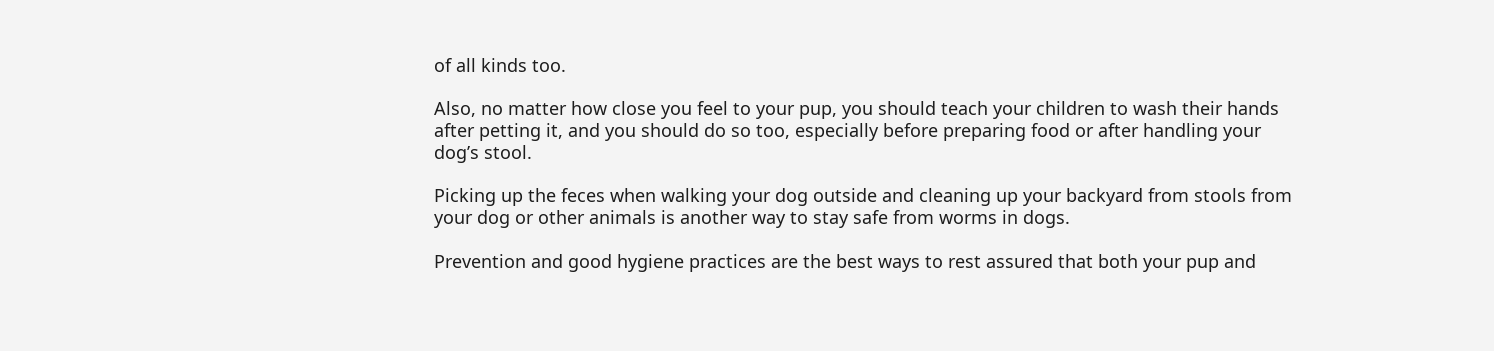of all kinds too.

Also, no matter how close you feel to your pup, you should teach your children to wash their hands after petting it, and you should do so too, especially before preparing food or after handling your dog’s stool.

Picking up the feces when walking your dog outside and cleaning up your backyard from stools from your dog or other animals is another way to stay safe from worms in dogs.

Prevention and good hygiene practices are the best ways to rest assured that both your pup and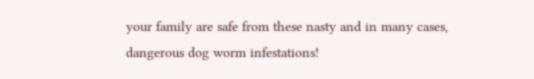your family are safe from these nasty and in many cases, dangerous dog worm infestations!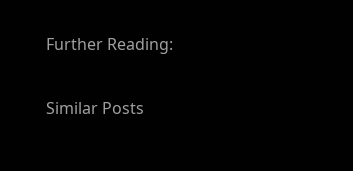Further Reading:

Similar Posts